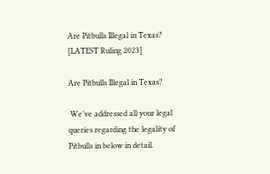Are Pitbulls Illegal in Texas? [LATEST Ruling 2023]

Are Pitbulls Illegal in Texas?

 We’ve addressed all your legal queries regarding the legality of Pitbulls in below in detail.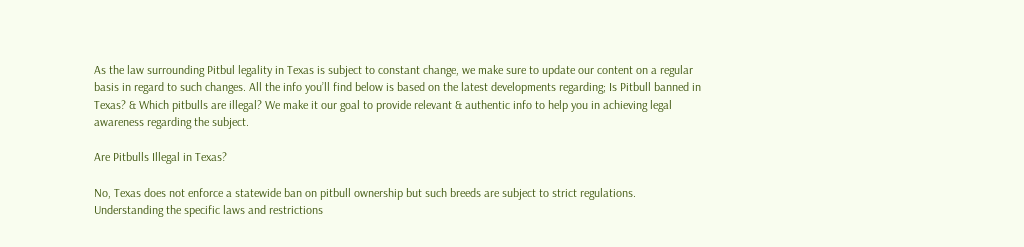As the law surrounding Pitbul legality in Texas is subject to constant change, we make sure to update our content on a regular basis in regard to such changes. All the info you’ll find below is based on the latest developments regarding; Is Pitbull banned in Texas? & Which pitbulls are illegal? We make it our goal to provide relevant & authentic info to help you in achieving legal awareness regarding the subject.

Are Pitbulls Illegal in Texas?

No, Texas does not enforce a statewide ban on pitbull ownership but such breeds are subject to strict regulations. Understanding the specific laws and restrictions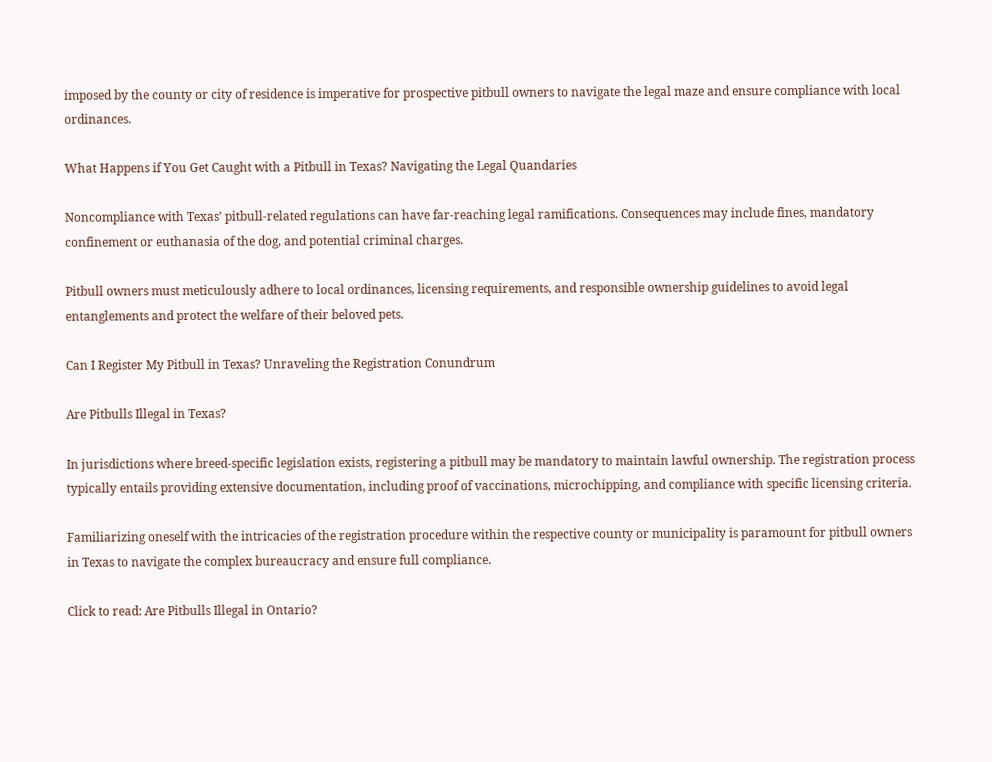imposed by the county or city of residence is imperative for prospective pitbull owners to navigate the legal maze and ensure compliance with local ordinances.

What Happens if You Get Caught with a Pitbull in Texas? Navigating the Legal Quandaries

Noncompliance with Texas’ pitbull-related regulations can have far-reaching legal ramifications. Consequences may include fines, mandatory confinement or euthanasia of the dog, and potential criminal charges.

Pitbull owners must meticulously adhere to local ordinances, licensing requirements, and responsible ownership guidelines to avoid legal entanglements and protect the welfare of their beloved pets.

Can I Register My Pitbull in Texas? Unraveling the Registration Conundrum

Are Pitbulls Illegal in Texas?

In jurisdictions where breed-specific legislation exists, registering a pitbull may be mandatory to maintain lawful ownership. The registration process typically entails providing extensive documentation, including proof of vaccinations, microchipping, and compliance with specific licensing criteria.

Familiarizing oneself with the intricacies of the registration procedure within the respective county or municipality is paramount for pitbull owners in Texas to navigate the complex bureaucracy and ensure full compliance.

Click to read: Are Pitbulls Illegal in Ontario?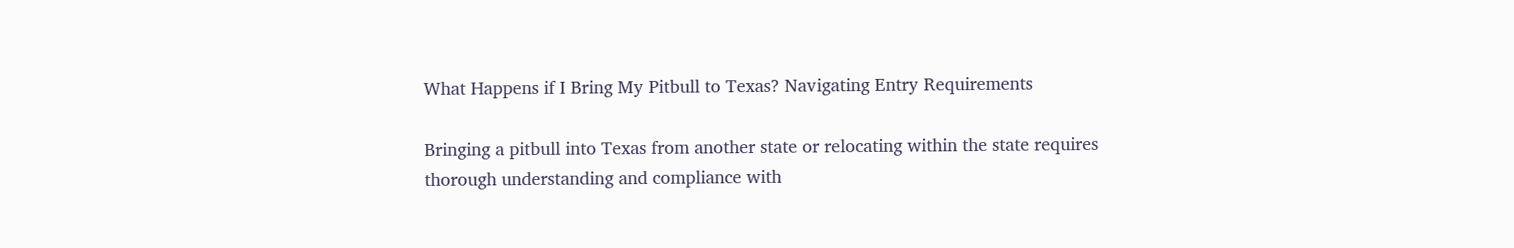What Happens if I Bring My Pitbull to Texas? Navigating Entry Requirements

Bringing a pitbull into Texas from another state or relocating within the state requires thorough understanding and compliance with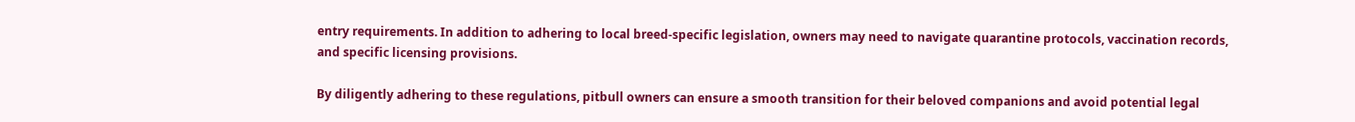entry requirements. In addition to adhering to local breed-specific legislation, owners may need to navigate quarantine protocols, vaccination records, and specific licensing provisions.

By diligently adhering to these regulations, pitbull owners can ensure a smooth transition for their beloved companions and avoid potential legal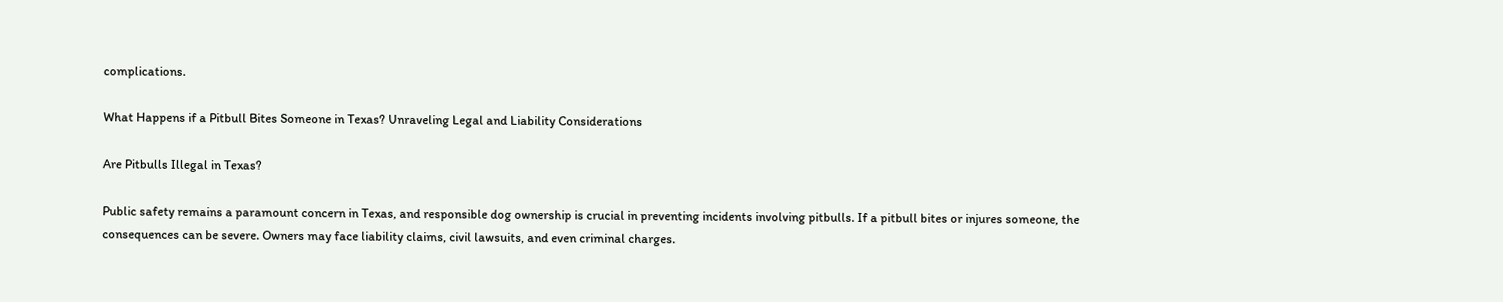complications.

What Happens if a Pitbull Bites Someone in Texas? Unraveling Legal and Liability Considerations

Are Pitbulls Illegal in Texas?

Public safety remains a paramount concern in Texas, and responsible dog ownership is crucial in preventing incidents involving pitbulls. If a pitbull bites or injures someone, the consequences can be severe. Owners may face liability claims, civil lawsuits, and even criminal charges.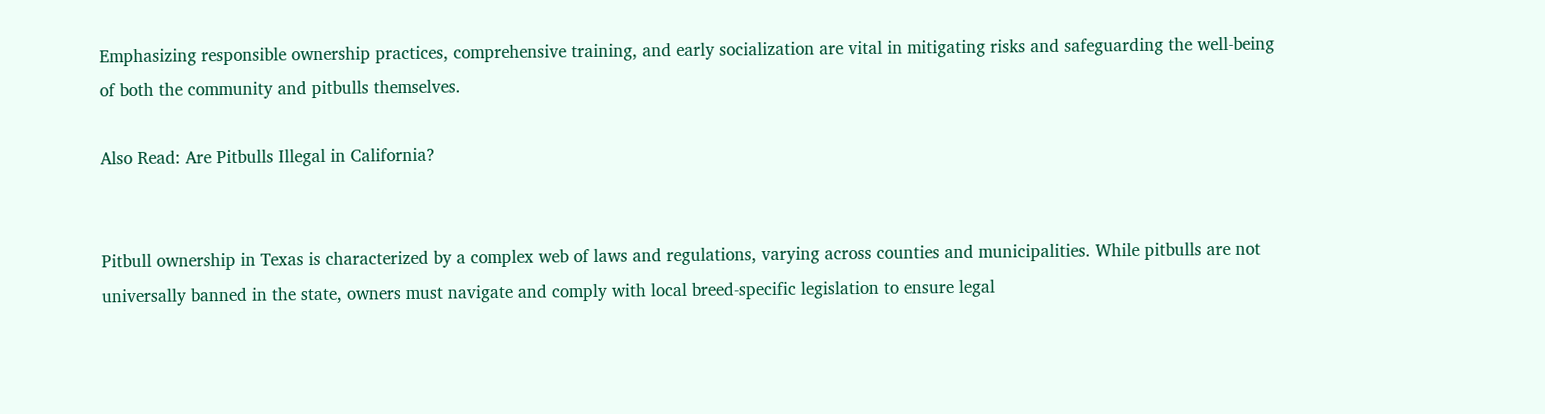Emphasizing responsible ownership practices, comprehensive training, and early socialization are vital in mitigating risks and safeguarding the well-being of both the community and pitbulls themselves.

Also Read: Are Pitbulls Illegal in California?


Pitbull ownership in Texas is characterized by a complex web of laws and regulations, varying across counties and municipalities. While pitbulls are not universally banned in the state, owners must navigate and comply with local breed-specific legislation to ensure legal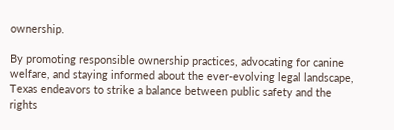ownership.

By promoting responsible ownership practices, advocating for canine welfare, and staying informed about the ever-evolving legal landscape, Texas endeavors to strike a balance between public safety and the rights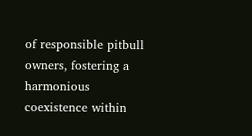of responsible pitbull owners, fostering a harmonious coexistence within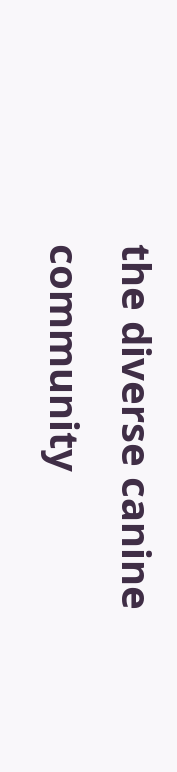the diverse canine community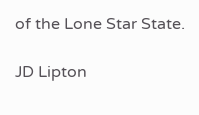of the Lone Star State.

JD Lipton